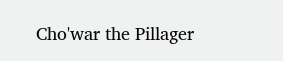Cho'war the Pillager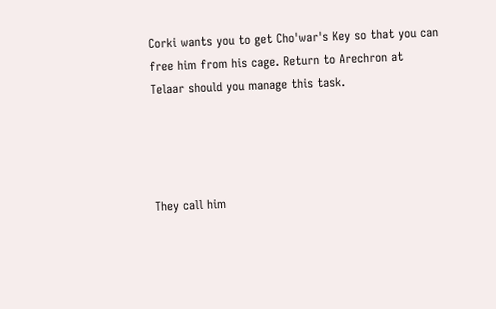Corki wants you to get Cho'war's Key so that you can free him from his cage. Return to Arechron at Telaar should you manage this task.




They call him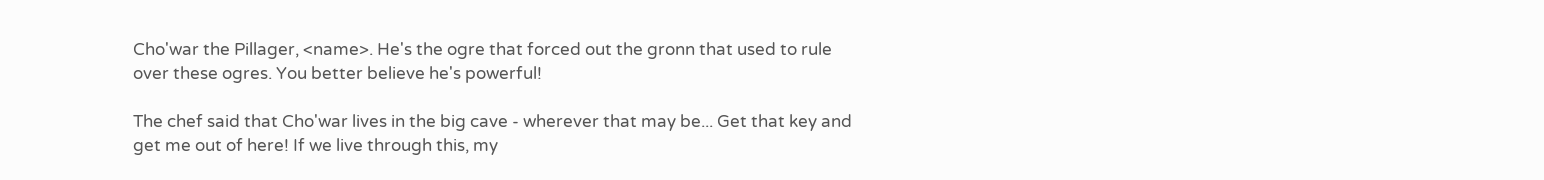Cho'war the Pillager, <name>. He's the ogre that forced out the gronn that used to rule over these ogres. You better believe he's powerful!

The chef said that Cho'war lives in the big cave - wherever that may be... Get that key and get me out of here! If we live through this, my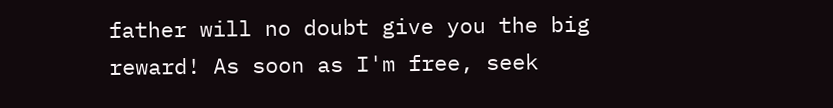father will no doubt give you the big reward! As soon as I'm free, seek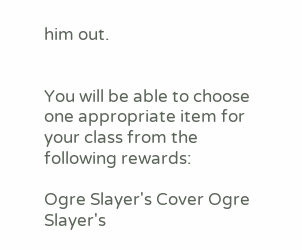him out.


You will be able to choose one appropriate item for your class from the following rewards:

Ogre Slayer's Cover Ogre Slayer's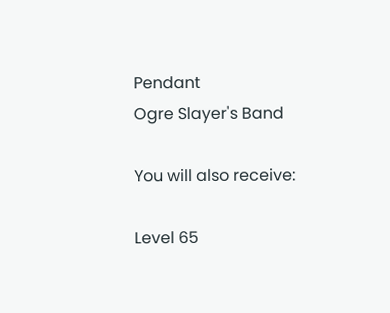Pendant
Ogre Slayer's Band

You will also receive:

Level 65